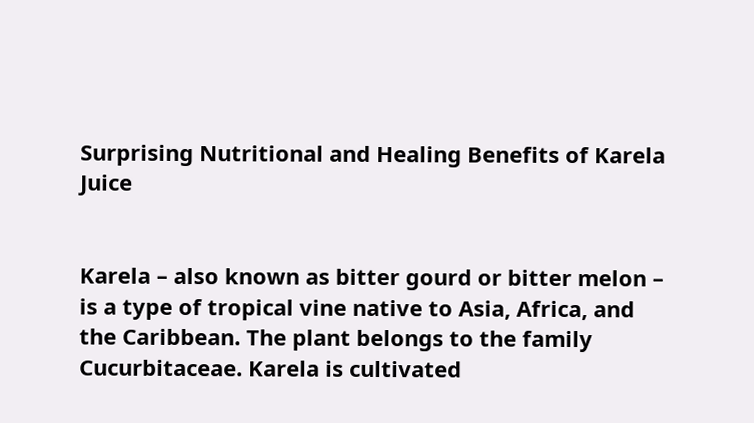Surprising Nutritional and Healing Benefits of Karela Juice


Karela – also known as bitter gourd or bitter melon – is a type of tropical vine native to Asia, Africa, and the Caribbean. The plant belongs to the family Cucurbitaceae. Karela is cultivated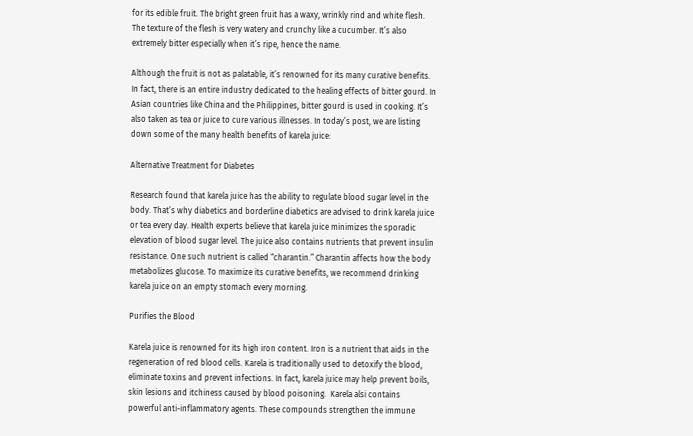for its edible fruit. The bright green fruit has a waxy, wrinkly rind and white flesh. The texture of the flesh is very watery and crunchy like a cucumber. It’s also extremely bitter especially when it’s ripe, hence the name.

Although the fruit is not as palatable, it’s renowned for its many curative benefits. In fact, there is an entire industry dedicated to the healing effects of bitter gourd. In Asian countries like China and the Philippines, bitter gourd is used in cooking. It’s also taken as tea or juice to cure various illnesses. In today’s post, we are listing down some of the many health benefits of karela juice:

Alternative Treatment for Diabetes

Research found that karela juice has the ability to regulate blood sugar level in the body. That’s why diabetics and borderline diabetics are advised to drink karela juice or tea every day. Health experts believe that karela juice minimizes the sporadic elevation of blood sugar level. The juice also contains nutrients that prevent insulin resistance. One such nutrient is called “charantin.” Charantin affects how the body metabolizes glucose. To maximize its curative benefits, we recommend drinking karela juice on an empty stomach every morning.

Purifies the Blood

Karela juice is renowned for its high iron content. Iron is a nutrient that aids in the regeneration of red blood cells. Karela is traditionally used to detoxify the blood, eliminate toxins and prevent infections. In fact, karela juice may help prevent boils, skin lesions and itchiness caused by blood poisoning.  Karela alsi contains powerful anti-inflammatory agents. These compounds strengthen the immune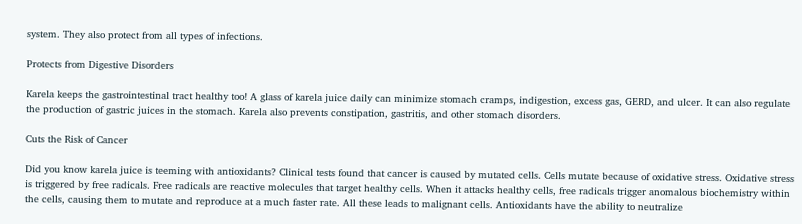system. They also protect from all types of infections.

Protects from Digestive Disorders

Karela keeps the gastrointestinal tract healthy too! A glass of karela juice daily can minimize stomach cramps, indigestion, excess gas, GERD, and ulcer. It can also regulate the production of gastric juices in the stomach. Karela also prevents constipation, gastritis, and other stomach disorders.

Cuts the Risk of Cancer

Did you know karela juice is teeming with antioxidants? Clinical tests found that cancer is caused by mutated cells. Cells mutate because of oxidative stress. Oxidative stress is triggered by free radicals. Free radicals are reactive molecules that target healthy cells. When it attacks healthy cells, free radicals trigger anomalous biochemistry within the cells, causing them to mutate and reproduce at a much faster rate. All these leads to malignant cells. Antioxidants have the ability to neutralize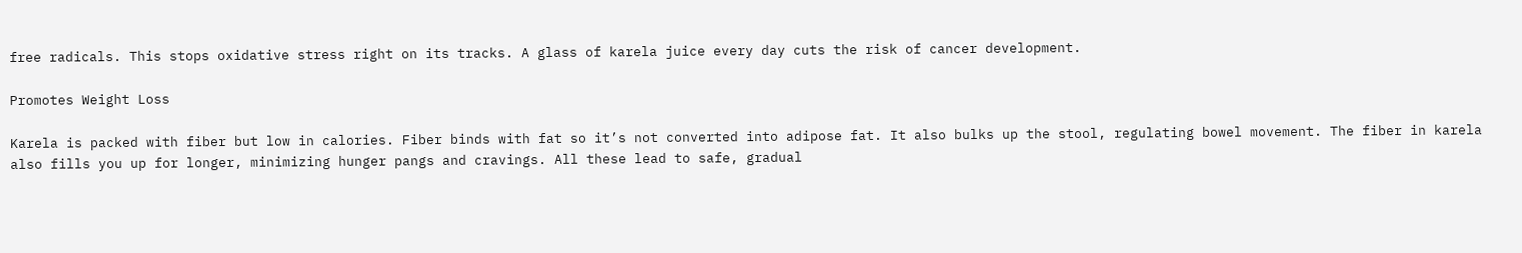free radicals. This stops oxidative stress right on its tracks. A glass of karela juice every day cuts the risk of cancer development.

Promotes Weight Loss

Karela is packed with fiber but low in calories. Fiber binds with fat so it’s not converted into adipose fat. It also bulks up the stool, regulating bowel movement. The fiber in karela also fills you up for longer, minimizing hunger pangs and cravings. All these lead to safe, gradual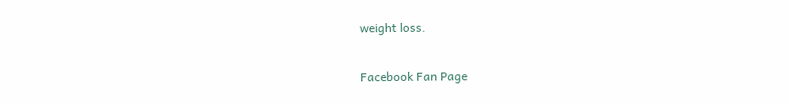weight loss.

Facebook Fan Page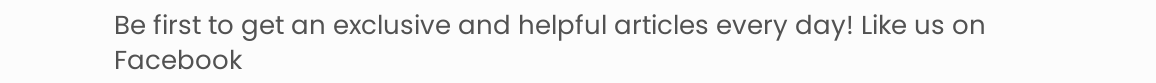Be first to get an exclusive and helpful articles every day! Like us on Facebook